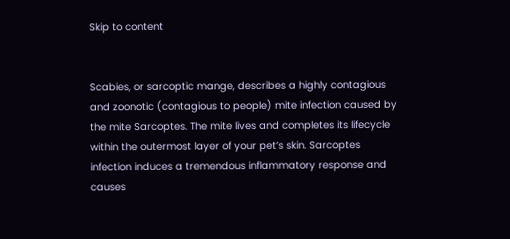Skip to content


Scabies, or sarcoptic mange, describes a highly contagious and zoonotic (contagious to people) mite infection caused by the mite Sarcoptes. The mite lives and completes its lifecycle within the outermost layer of your pet’s skin. Sarcoptes infection induces a tremendous inflammatory response and causes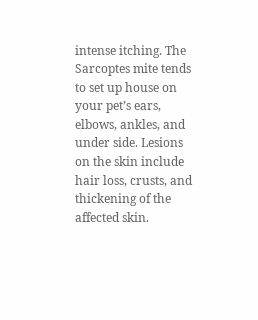intense itching. The Sarcoptes mite tends to set up house on your pet’s ears, elbows, ankles, and under side. Lesions on the skin include hair loss, crusts, and thickening of the affected skin.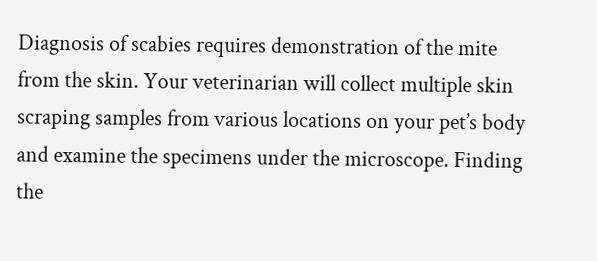Diagnosis of scabies requires demonstration of the mite from the skin. Your veterinarian will collect multiple skin scraping samples from various locations on your pet’s body and examine the specimens under the microscope. Finding the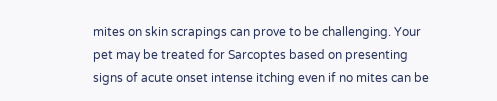mites on skin scrapings can prove to be challenging. Your pet may be treated for Sarcoptes based on presenting signs of acute onset intense itching even if no mites can be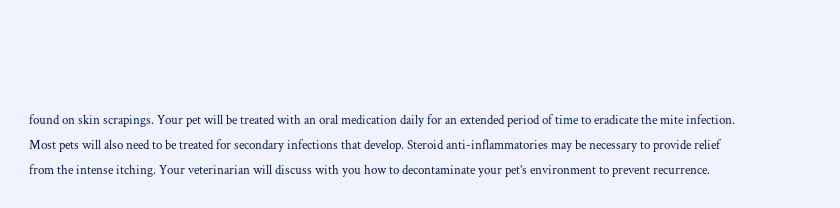found on skin scrapings. Your pet will be treated with an oral medication daily for an extended period of time to eradicate the mite infection. Most pets will also need to be treated for secondary infections that develop. Steroid anti-inflammatories may be necessary to provide relief from the intense itching. Your veterinarian will discuss with you how to decontaminate your pet’s environment to prevent recurrence.